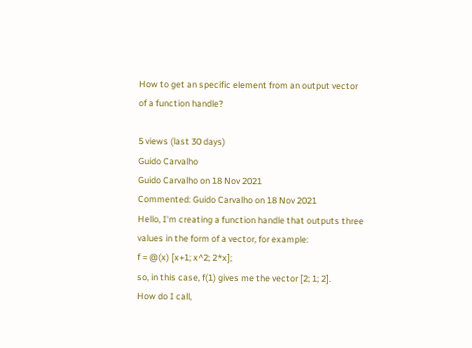How to get an specific element from an output vector of a function handle?

5 views (last 30 days)
Guido Carvalho
Guido Carvalho on 18 Nov 2021
Commented: Guido Carvalho on 18 Nov 2021
Hello, I'm creating a function handle that outputs three values in the form of a vector, for example:
f = @(x) [x+1; x^2; 2*x];
so, in this case, f(1) gives me the vector [2; 1; 2].
How do I call,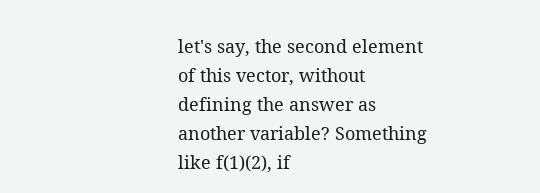let's say, the second element of this vector, without defining the answer as another variable? Something like f(1)(2), if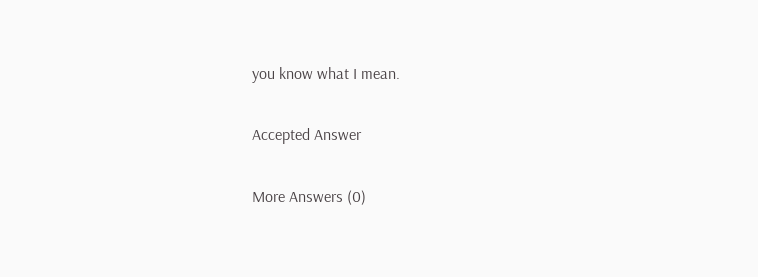you know what I mean.

Accepted Answer

More Answers (0)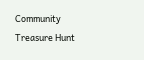Community Treasure Hunt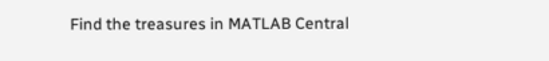Find the treasures in MATLAB Central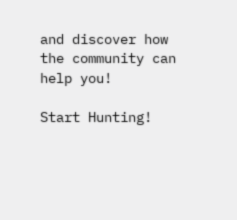and discover how the community can help you!

Start Hunting!